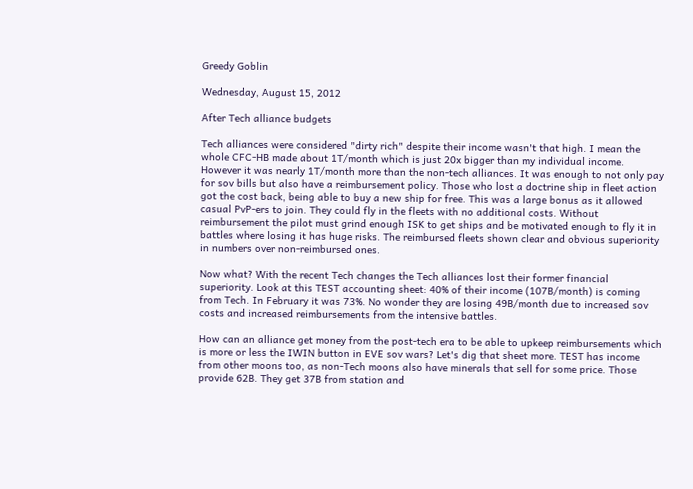Greedy Goblin

Wednesday, August 15, 2012

After Tech alliance budgets

Tech alliances were considered "dirty rich" despite their income wasn't that high. I mean the whole CFC-HB made about 1T/month which is just 20x bigger than my individual income. However it was nearly 1T/month more than the non-tech alliances. It was enough to not only pay for sov bills but also have a reimbursement policy. Those who lost a doctrine ship in fleet action got the cost back, being able to buy a new ship for free. This was a large bonus as it allowed casual PvP-ers to join. They could fly in the fleets with no additional costs. Without reimbursement the pilot must grind enough ISK to get ships and be motivated enough to fly it in battles where losing it has huge risks. The reimbursed fleets shown clear and obvious superiority in numbers over non-reimbursed ones.

Now what? With the recent Tech changes the Tech alliances lost their former financial superiority. Look at this TEST accounting sheet: 40% of their income (107B/month) is coming from Tech. In February it was 73%. No wonder they are losing 49B/month due to increased sov costs and increased reimbursements from the intensive battles.

How can an alliance get money from the post-tech era to be able to upkeep reimbursements which is more or less the IWIN button in EVE sov wars? Let's dig that sheet more. TEST has income from other moons too, as non-Tech moons also have minerals that sell for some price. Those provide 62B. They get 37B from station and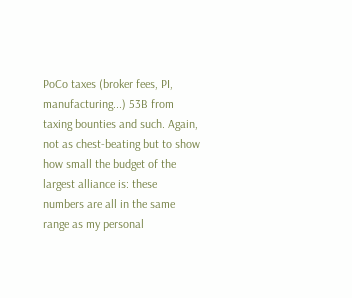PoCo taxes (broker fees, PI, manufacturing...) 53B from taxing bounties and such. Again, not as chest-beating but to show how small the budget of the largest alliance is: these numbers are all in the same range as my personal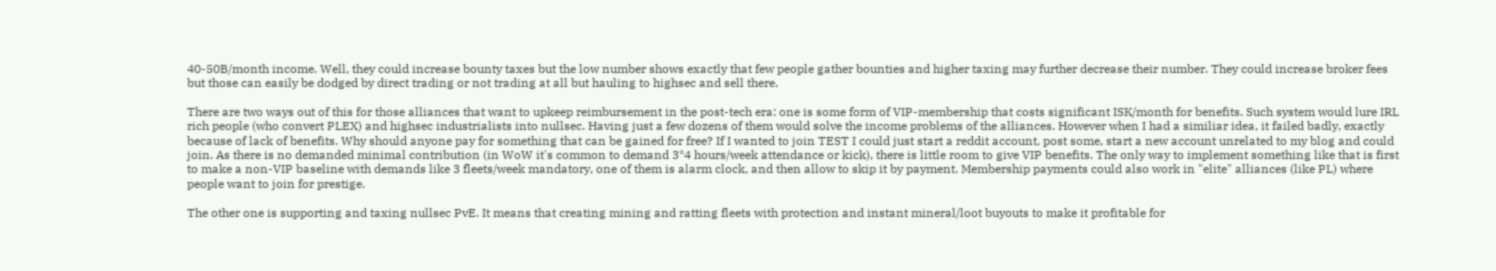40-50B/month income. Well, they could increase bounty taxes but the low number shows exactly that few people gather bounties and higher taxing may further decrease their number. They could increase broker fees but those can easily be dodged by direct trading or not trading at all but hauling to highsec and sell there.

There are two ways out of this for those alliances that want to upkeep reimbursement in the post-tech era: one is some form of VIP-membership that costs significant ISK/month for benefits. Such system would lure IRL rich people (who convert PLEX) and highsec industrialists into nullsec. Having just a few dozens of them would solve the income problems of the alliances. However when I had a similiar idea, it failed badly, exactly because of lack of benefits. Why should anyone pay for something that can be gained for free? If I wanted to join TEST I could just start a reddit account, post some, start a new account unrelated to my blog and could join. As there is no demanded minimal contribution (in WoW it's common to demand 3*4 hours/week attendance or kick), there is little room to give VIP benefits. The only way to implement something like that is first to make a non-VIP baseline with demands like 3 fleets/week mandatory, one of them is alarm clock, and then allow to skip it by payment. Membership payments could also work in "elite" alliances (like PL) where people want to join for prestige.

The other one is supporting and taxing nullsec PvE. It means that creating mining and ratting fleets with protection and instant mineral/loot buyouts to make it profitable for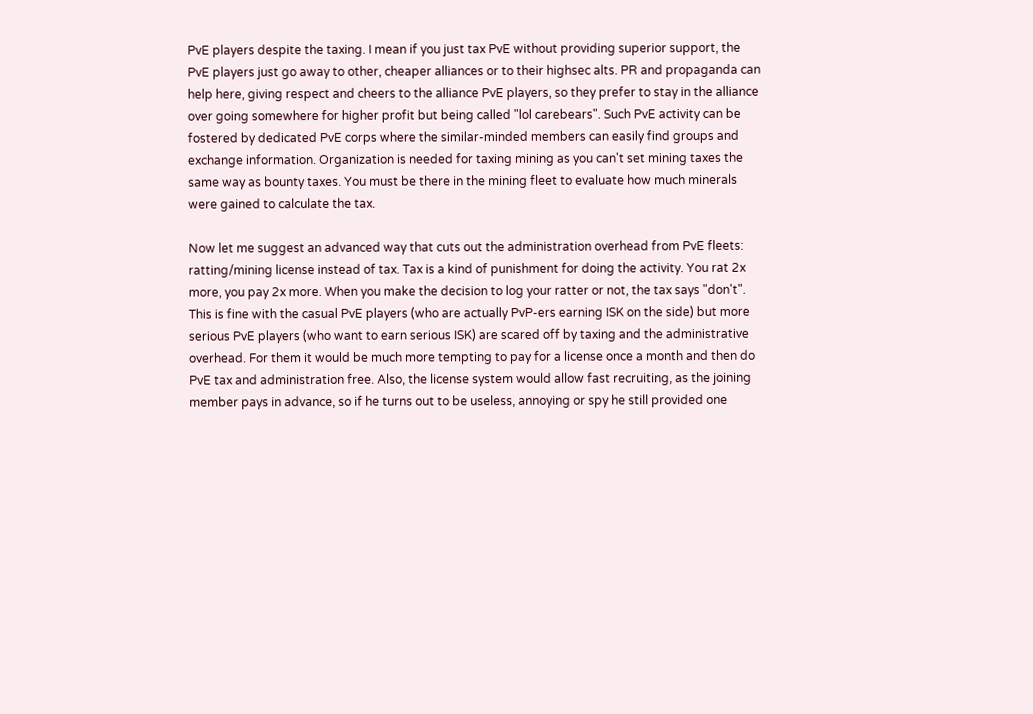PvE players despite the taxing. I mean if you just tax PvE without providing superior support, the PvE players just go away to other, cheaper alliances or to their highsec alts. PR and propaganda can help here, giving respect and cheers to the alliance PvE players, so they prefer to stay in the alliance over going somewhere for higher profit but being called "lol carebears". Such PvE activity can be fostered by dedicated PvE corps where the similar-minded members can easily find groups and exchange information. Organization is needed for taxing mining as you can't set mining taxes the same way as bounty taxes. You must be there in the mining fleet to evaluate how much minerals were gained to calculate the tax.

Now let me suggest an advanced way that cuts out the administration overhead from PvE fleets: ratting/mining license instead of tax. Tax is a kind of punishment for doing the activity. You rat 2x more, you pay 2x more. When you make the decision to log your ratter or not, the tax says "don't". This is fine with the casual PvE players (who are actually PvP-ers earning ISK on the side) but more serious PvE players (who want to earn serious ISK) are scared off by taxing and the administrative overhead. For them it would be much more tempting to pay for a license once a month and then do PvE tax and administration free. Also, the license system would allow fast recruiting, as the joining member pays in advance, so if he turns out to be useless, annoying or spy he still provided one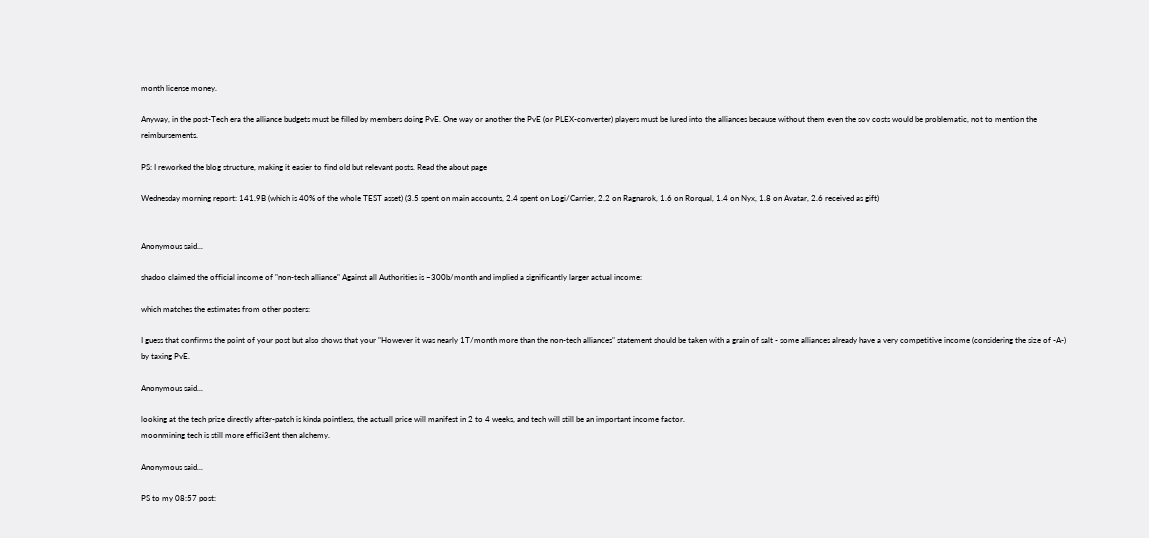month license money.

Anyway, in the post-Tech era the alliance budgets must be filled by members doing PvE. One way or another the PvE (or PLEX-converter) players must be lured into the alliances because without them even the sov costs would be problematic, not to mention the reimbursements.

PS: I reworked the blog structure, making it easier to find old but relevant posts. Read the about page

Wednesday morning report: 141.9B (which is 40% of the whole TEST asset) (3.5 spent on main accounts, 2.4 spent on Logi/Carrier, 2.2 on Ragnarok, 1.6 on Rorqual, 1.4 on Nyx, 1.8 on Avatar, 2.6 received as gift)


Anonymous said...

shadoo claimed the official income of "non-tech alliance" Against all Authorities is ~300b/month and implied a significantly larger actual income:

which matches the estimates from other posters:

I guess that confirms the point of your post but also shows that your "However it was nearly 1T/month more than the non-tech alliances" statement should be taken with a grain of salt - some alliances already have a very competitive income (considering the size of -A-) by taxing PvE.

Anonymous said...

looking at the tech prize directly after-patch is kinda pointless, the actuall price will manifest in 2 to 4 weeks, and tech will still be an important income factor.
moonmining tech is still more effici3ent then alchemy.

Anonymous said...

PS to my 08:57 post: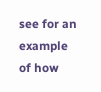see for an example of how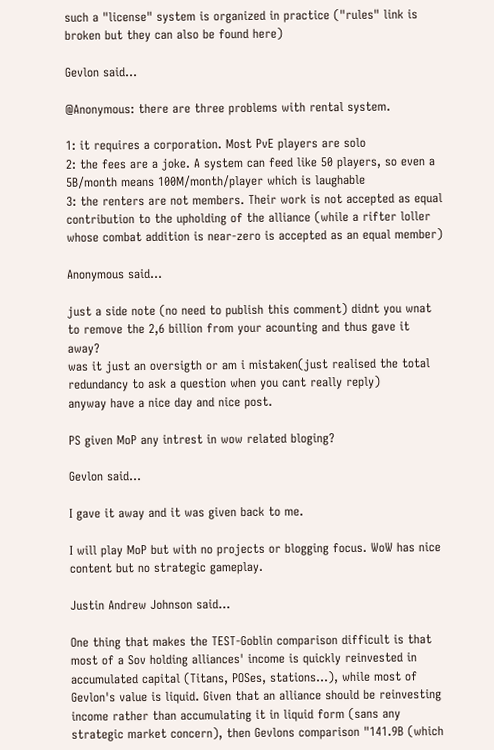such a "license" system is organized in practice ("rules" link is broken but they can also be found here)

Gevlon said...

@Anonymous: there are three problems with rental system.

1: it requires a corporation. Most PvE players are solo
2: the fees are a joke. A system can feed like 50 players, so even a 5B/month means 100M/month/player which is laughable
3: the renters are not members. Their work is not accepted as equal contribution to the upholding of the alliance (while a rifter loller whose combat addition is near-zero is accepted as an equal member)

Anonymous said...

just a side note (no need to publish this comment) didnt you wnat to remove the 2,6 billion from your acounting and thus gave it away?
was it just an oversigth or am i mistaken(just realised the total redundancy to ask a question when you cant really reply)
anyway have a nice day and nice post.

PS given MoP any intrest in wow related bloging?

Gevlon said...

I gave it away and it was given back to me.

I will play MoP but with no projects or blogging focus. WoW has nice content but no strategic gameplay.

Justin Andrew Johnson said...

One thing that makes the TEST-Goblin comparison difficult is that most of a Sov holding alliances' income is quickly reinvested in accumulated capital (Titans, POSes, stations...), while most of Gevlon's value is liquid. Given that an alliance should be reinvesting income rather than accumulating it in liquid form (sans any strategic market concern), then Gevlons comparison "141.9B (which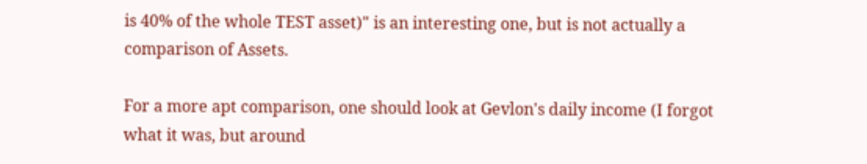is 40% of the whole TEST asset)" is an interesting one, but is not actually a comparison of Assets.

For a more apt comparison, one should look at Gevlon's daily income (I forgot what it was, but around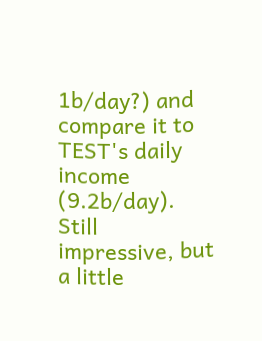1b/day?) and compare it to TEST's daily income (9.2b/day). Still impressive, but a little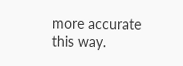more accurate this way.